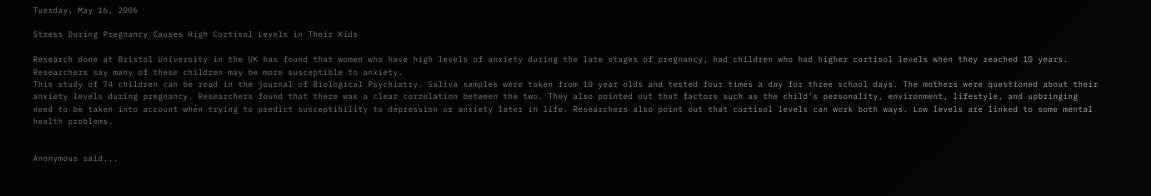Tuesday, May 16, 2006

Stress During Pregnancy Causes High Cortisol Levels in Their Kids

Research done at Bristol University in the UK has found that women who have high levels of anxiety during the late stages of pregnancy, had children who had higher cortisol levels when they reached 10 years. Researchers say many of these children may be more susceptible to anxiety.
This study of 74 children can be read in the journal of Biological Psychiatry. Saliva samples were taken from 10 year olds and tested four times a day for three school days. The mothers were questioned about their anxiety levels during pregnancy. Researchers found that there was a clear correlation between the two. They also pointed out that factors such as the child's personality, environment, lifestyle, and upbringing need to be taken into account when trying to predict susceptibility to depression or anxiety later in life. Researchers also point out that cortisol levels can work both ways. Low levels are linked to some mental health problems.


Anonymous said...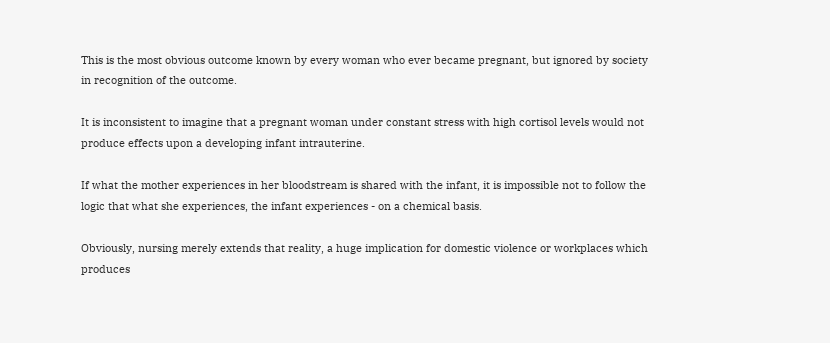This is the most obvious outcome known by every woman who ever became pregnant, but ignored by society in recognition of the outcome.

It is inconsistent to imagine that a pregnant woman under constant stress with high cortisol levels would not produce effects upon a developing infant intrauterine.

If what the mother experiences in her bloodstream is shared with the infant, it is impossible not to follow the logic that what she experiences, the infant experiences - on a chemical basis.

Obviously, nursing merely extends that reality, a huge implication for domestic violence or workplaces which produces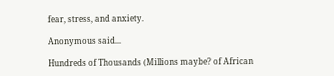fear, stress, and anxiety.

Anonymous said...

Hundreds of Thousands (Millions maybe? of African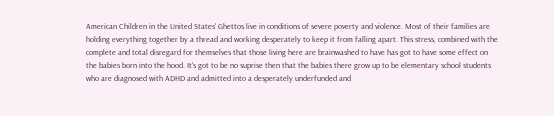American Children in the United States' Ghettos live in conditions of severe poverty and violence. Most of their families are holding everything together by a thread and working desperately to keep it from falling apart. This stress, combined with the complete and total disregard for themselves that those living here are brainwashed to have has got to have some effect on the babies born into the hood. It's got to be no suprise then that the babies there grow up to be elementary school students who are diagnosed with ADHD and admitted into a desperately underfunded and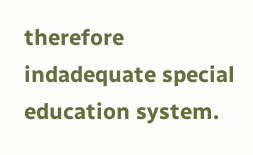therefore indadequate special education system.